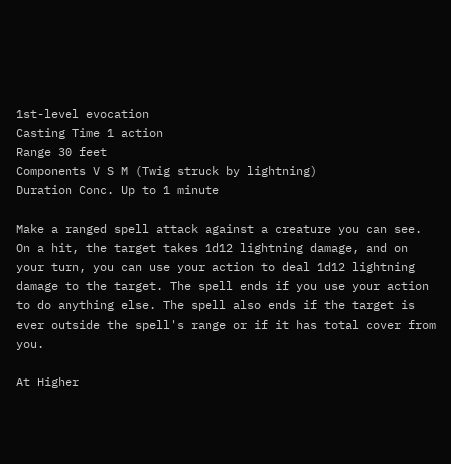1st-level evocation
Casting Time 1 action
Range 30 feet
Components V S M (Twig struck by lightning)
Duration Conc. Up to 1 minute

Make a ranged spell attack against a creature you can see. On a hit, the target takes 1d12 lightning damage, and on your turn, you can use your action to deal 1d12 lightning damage to the target. The spell ends if you use your action to do anything else. The spell also ends if the target is ever outside the spell's range or if it has total cover from you.

At Higher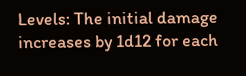Levels: The initial damage increases by 1d12 for each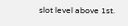slot level above 1st.